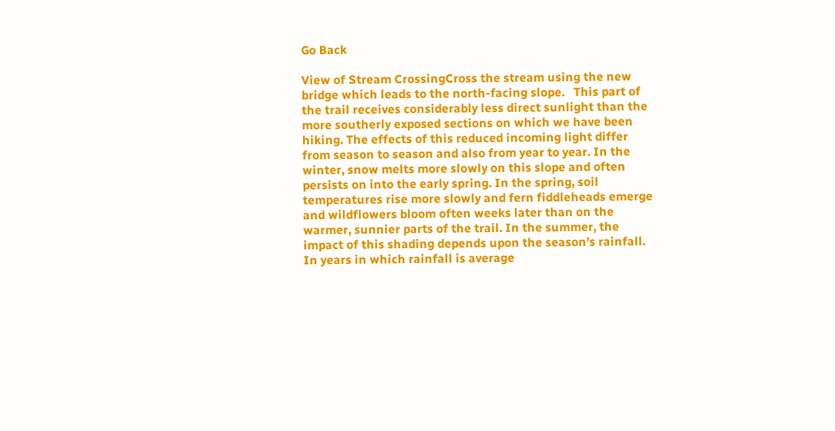Go Back

View of Stream CrossingCross the stream using the new bridge which leads to the north-facing slope.   This part of the trail receives considerably less direct sunlight than the more southerly exposed sections on which we have been hiking. The effects of this reduced incoming light differ from season to season and also from year to year. In the winter, snow melts more slowly on this slope and often persists on into the early spring. In the spring, soil temperatures rise more slowly and fern fiddleheads emerge and wildflowers bloom often weeks later than on the warmer, sunnier parts of the trail. In the summer, the impact of this shading depends upon the season's rainfall. In years in which rainfall is average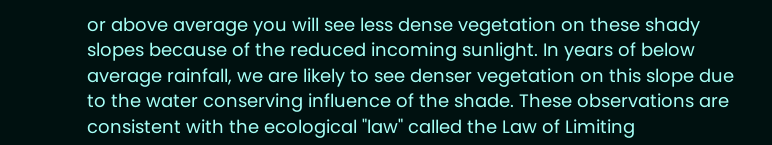or above average you will see less dense vegetation on these shady slopes because of the reduced incoming sunlight. In years of below average rainfall, we are likely to see denser vegetation on this slope due to the water conserving influence of the shade. These observations are consistent with the ecological "law" called the Law of Limiting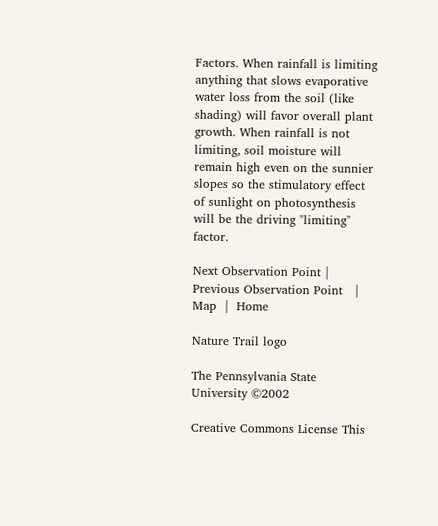Factors. When rainfall is limiting anything that slows evaporative water loss from the soil (like shading) will favor overall plant growth. When rainfall is not limiting, soil moisture will remain high even on the sunnier slopes so the stimulatory effect of sunlight on photosynthesis will be the driving "limiting" factor.

Next Observation Point | Previous Observation Point   |   Map  |  Home

Nature Trail logo

The Pennsylvania State University ©2002

Creative Commons License This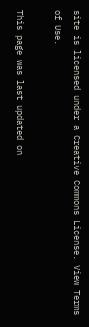site is licensed under a Creative Commons License. View Terms of Use.

This page was last updated on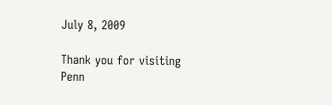July 8, 2009

Thank you for visiting Penn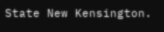State New Kensington.